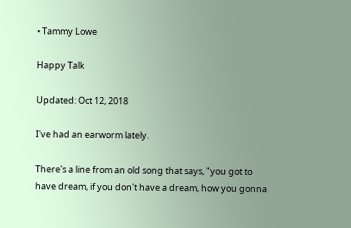• Tammy Lowe

Happy Talk

Updated: Oct 12, 2018

I've had an earworm lately.

There's a line from an old song that says, "you got to have dream, if you don't have a dream, how you gonna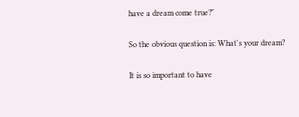have a dream come true?"

So the obvious question is: What's your dream?

It is so important to have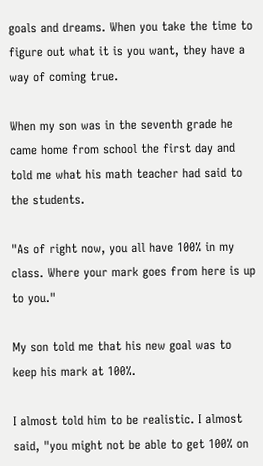goals and dreams. When you take the time to figure out what it is you want, they have a way of coming true.

When my son was in the seventh grade he came home from school the first day and told me what his math teacher had said to the students.

"As of right now, you all have 100% in my class. Where your mark goes from here is up to you."

My son told me that his new goal was to keep his mark at 100%.

I almost told him to be realistic. I almost said, "you might not be able to get 100% on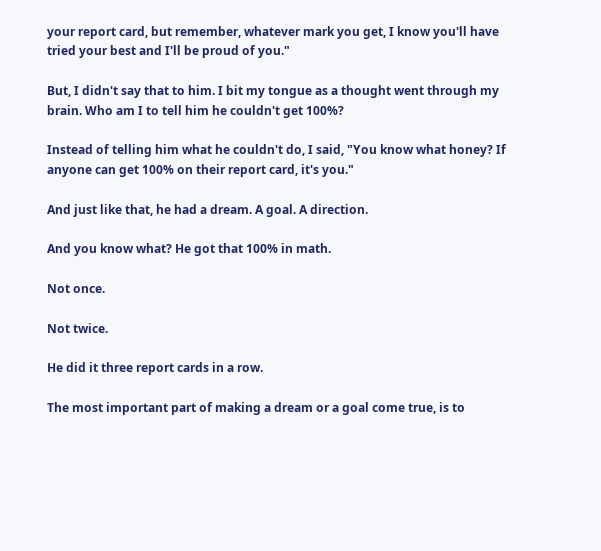your report card, but remember, whatever mark you get, I know you'll have tried your best and I'll be proud of you."

But, I didn't say that to him. I bit my tongue as a thought went through my brain. Who am I to tell him he couldn't get 100%?

Instead of telling him what he couldn't do, I said, "You know what honey? If anyone can get 100% on their report card, it's you."

And just like that, he had a dream. A goal. A direction.

And you know what? He got that 100% in math.

Not once.

Not twice.

He did it three report cards in a row.

The most important part of making a dream or a goal come true, is to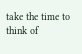take the time to think of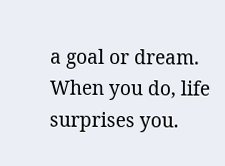a goal or dream. When you do, life surprises you.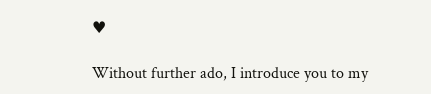♥

Without further ado, I introduce you to my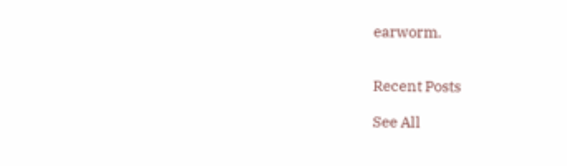earworm.


Recent Posts

See All